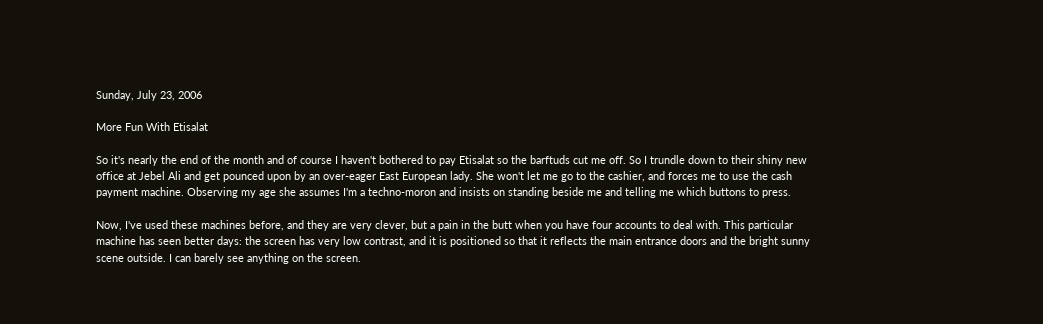Sunday, July 23, 2006

More Fun With Etisalat

So it's nearly the end of the month and of course I haven't bothered to pay Etisalat so the barftuds cut me off. So I trundle down to their shiny new office at Jebel Ali and get pounced upon by an over-eager East European lady. She won't let me go to the cashier, and forces me to use the cash payment machine. Observing my age she assumes I'm a techno-moron and insists on standing beside me and telling me which buttons to press.

Now, I've used these machines before, and they are very clever, but a pain in the butt when you have four accounts to deal with. This particular machine has seen better days: the screen has very low contrast, and it is positioned so that it reflects the main entrance doors and the bright sunny scene outside. I can barely see anything on the screen.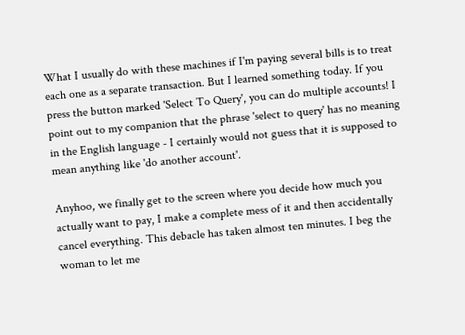What I usually do with these machines if I'm paying several bills is to treat each one as a separate transaction. But I learned something today. If you press the button marked 'Select To Query', you can do multiple accounts! I point out to my companion that the phrase 'select to query' has no meaning in the English language - I certainly would not guess that it is supposed to mean anything like 'do another account'.

Anyhoo, we finally get to the screen where you decide how much you actually want to pay, I make a complete mess of it and then accidentally cancel everything. This debacle has taken almost ten minutes. I beg the woman to let me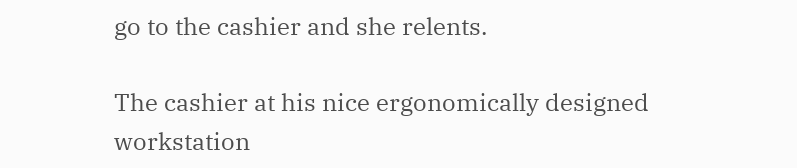go to the cashier and she relents.

The cashier at his nice ergonomically designed workstation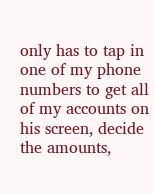only has to tap in one of my phone numbers to get all of my accounts on his screen, decide the amounts,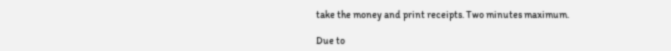take the money and print receipts. Two minutes maximum.

Due to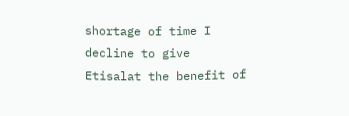shortage of time I decline to give Etisalat the benefit of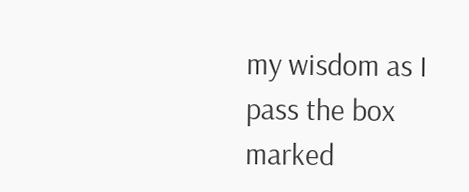my wisdom as I pass the box marked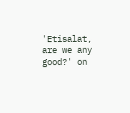'Etisalat, are we any good?' on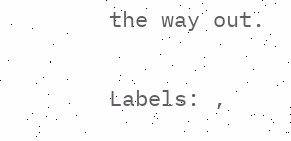the way out.

Labels: ,